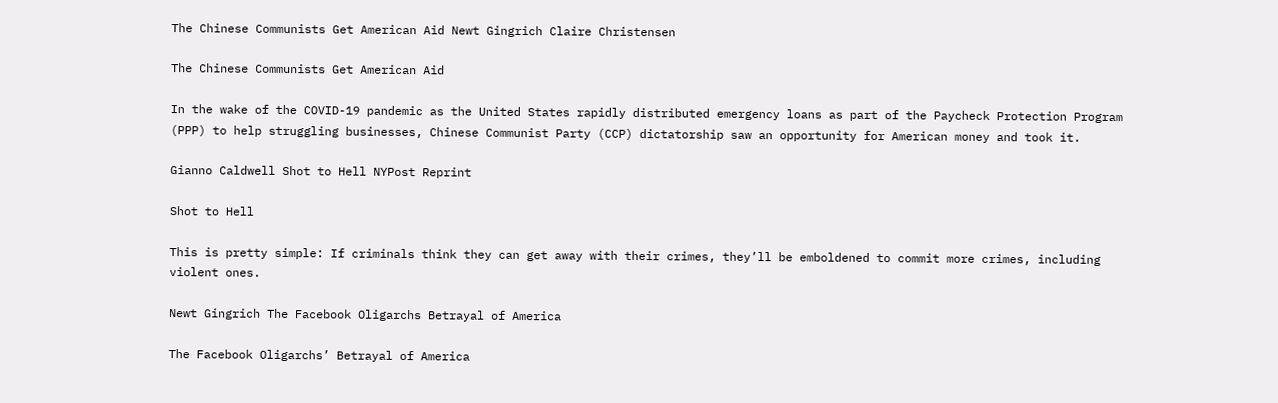The Chinese Communists Get American Aid Newt Gingrich Claire Christensen

The Chinese Communists Get American Aid

In the wake of the COVID-19 pandemic as the United States rapidly distributed emergency loans as part of the Paycheck Protection Program (PPP) to help struggling businesses, Chinese Communist Party (CCP) dictatorship saw an opportunity for American money and took it.

Gianno Caldwell Shot to Hell NYPost Reprint

Shot to Hell

This is pretty simple: If criminals think they can get away with their crimes, they’ll be emboldened to commit more crimes, including violent ones.

Newt Gingrich The Facebook Oligarchs Betrayal of America

The Facebook Oligarchs’ Betrayal of America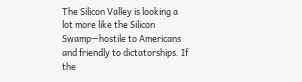The Silicon Valley is looking a lot more like the Silicon Swamp—hostile to Americans and friendly to dictatorships. If the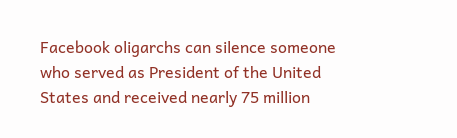Facebook oligarchs can silence someone who served as President of the United States and received nearly 75 million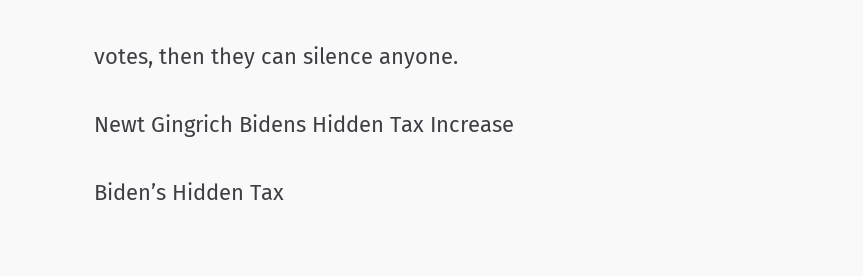votes, then they can silence anyone.

Newt Gingrich Bidens Hidden Tax Increase

Biden’s Hidden Tax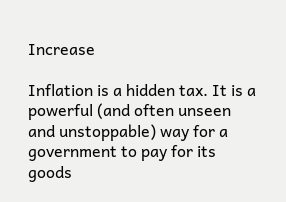Increase

Inflation is a hidden tax. It is a powerful (and often unseen and unstoppable) way for a government to pay for its goods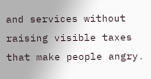and services without raising visible taxes that make people angry.